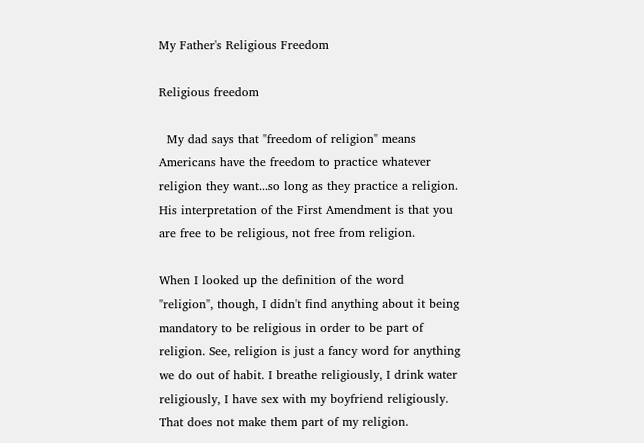My Father's Religious Freedom

Religious freedom

  My dad says that "freedom of religion" means Americans have the freedom to practice whatever religion they want...so long as they practice a religion. His interpretation of the First Amendment is that you are free to be religious, not free from religion.

When I looked up the definition of the word "religion", though, I didn't find anything about it being mandatory to be religious in order to be part of religion. See, religion is just a fancy word for anything we do out of habit. I breathe religiously, I drink water religiously, I have sex with my boyfriend religiously. That does not make them part of my religion.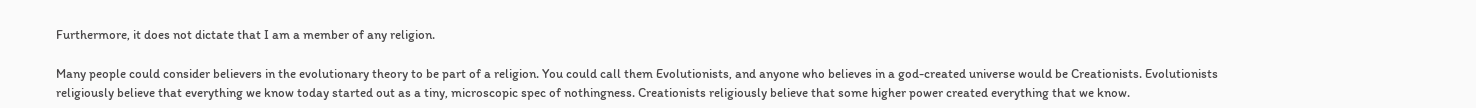Furthermore, it does not dictate that I am a member of any religion.

Many people could consider believers in the evolutionary theory to be part of a religion. You could call them Evolutionists, and anyone who believes in a god-created universe would be Creationists. Evolutionists religiously believe that everything we know today started out as a tiny, microscopic spec of nothingness. Creationists religiously believe that some higher power created everything that we know.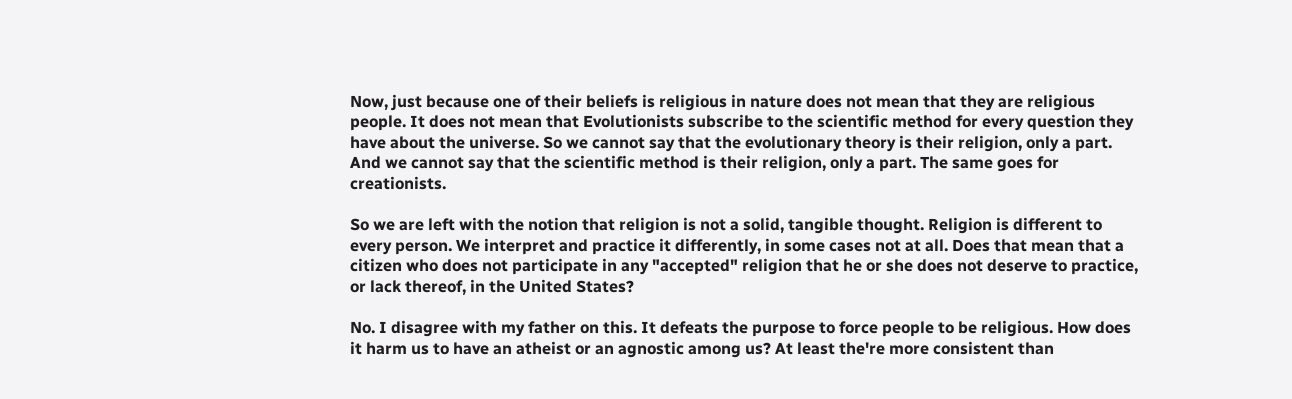Now, just because one of their beliefs is religious in nature does not mean that they are religious people. It does not mean that Evolutionists subscribe to the scientific method for every question they have about the universe. So we cannot say that the evolutionary theory is their religion, only a part. And we cannot say that the scientific method is their religion, only a part. The same goes for creationists.

So we are left with the notion that religion is not a solid, tangible thought. Religion is different to every person. We interpret and practice it differently, in some cases not at all. Does that mean that a citizen who does not participate in any "accepted" religion that he or she does not deserve to practice, or lack thereof, in the United States?

No. I disagree with my father on this. It defeats the purpose to force people to be religious. How does it harm us to have an atheist or an agnostic among us? At least the're more consistent than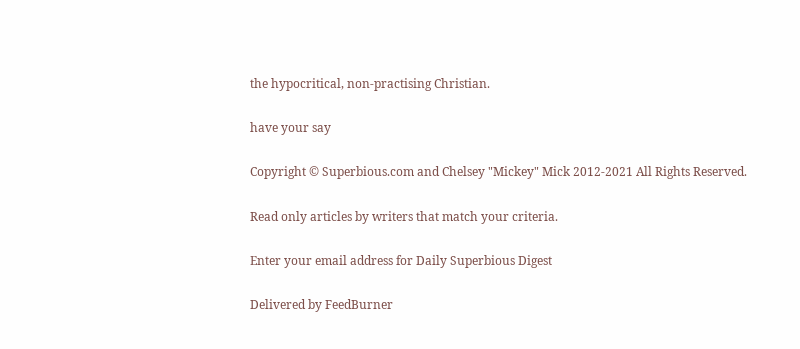the hypocritical, non-practising Christian.

have your say

Copyright © Superbious.com and Chelsey "Mickey" Mick 2012-2021 All Rights Reserved.

Read only articles by writers that match your criteria.

Enter your email address for Daily Superbious Digest

Delivered by FeedBurner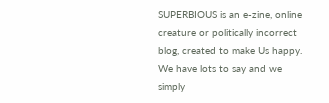SUPERBIOUS is an e-zine, online creature or politically incorrect blog, created to make Us happy. We have lots to say and we simply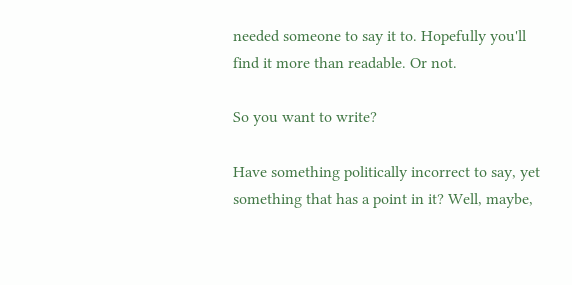needed someone to say it to. Hopefully you'll find it more than readable. Or not.

So you want to write?

Have something politically incorrect to say, yet something that has a point in it? Well, maybe,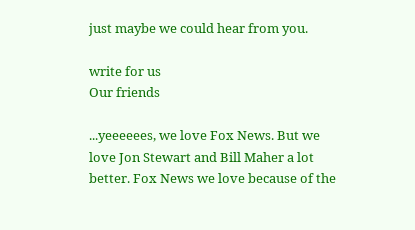just maybe we could hear from you.

write for us
Our friends

...yeeeeees, we love Fox News. But we love Jon Stewart and Bill Maher a lot better. Fox News we love because of the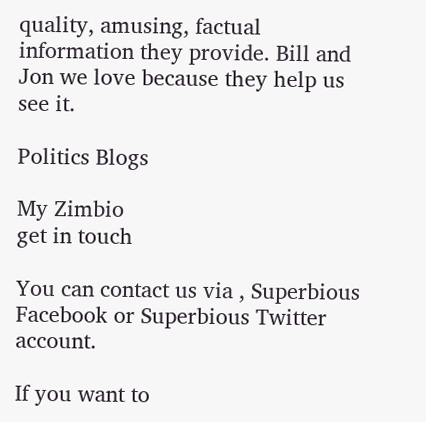quality, amusing, factual information they provide. Bill and Jon we love because they help us see it.

Politics Blogs

My Zimbio
get in touch

You can contact us via , Superbious Facebook or Superbious Twitter account.

If you want to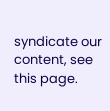syndicate our content, see this page.